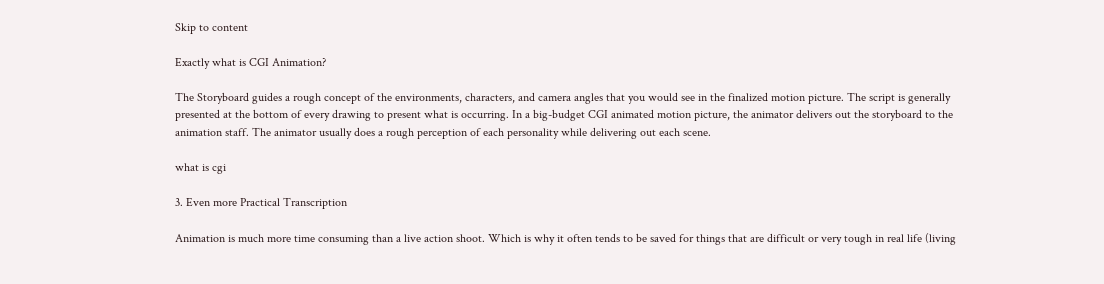Skip to content

Exactly what is CGI Animation?

The Storyboard guides a rough concept of the environments, characters, and camera angles that you would see in the finalized motion picture. The script is generally presented at the bottom of every drawing to present what is occurring. In a big-budget CGI animated motion picture, the animator delivers out the storyboard to the animation staff. The animator usually does a rough perception of each personality while delivering out each scene.

what is cgi

3. Even more Practical Transcription

Animation is much more time consuming than a live action shoot. Which is why it often tends to be saved for things that are difficult or very tough in real life (living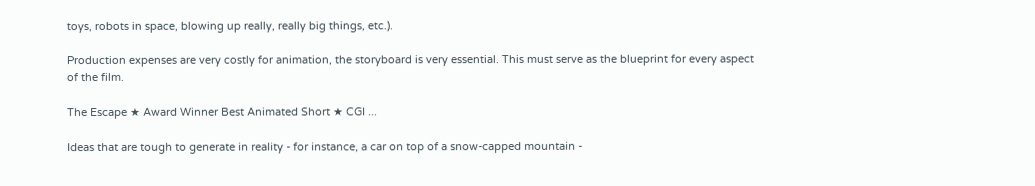toys, robots in space, blowing up really, really big things, etc.).

Production expenses are very costly for animation, the storyboard is very essential. This must serve as the blueprint for every aspect of the film.

The Escape ★ Award Winner Best Animated Short ★ CGI ...

Ideas that are tough to generate in reality - for instance, a car on top of a snow-capped mountain -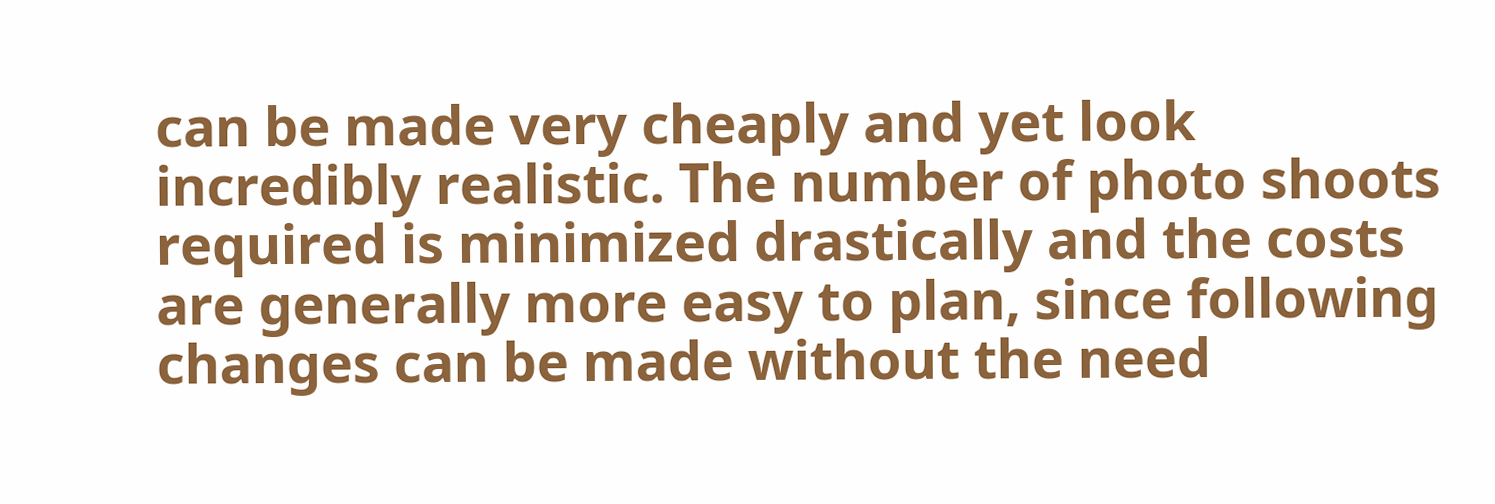can be made very cheaply and yet look incredibly realistic. The number of photo shoots required is minimized drastically and the costs are generally more easy to plan, since following changes can be made without the need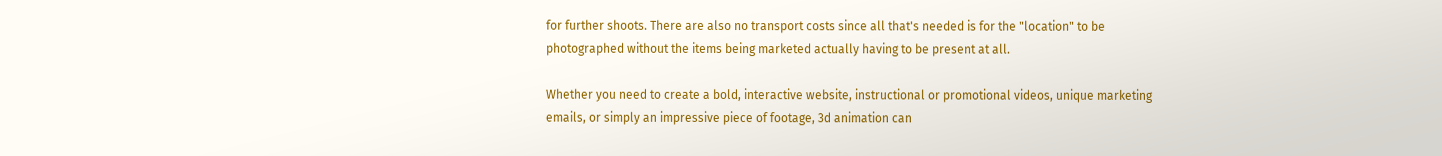for further shoots. There are also no transport costs since all that's needed is for the "location" to be photographed without the items being marketed actually having to be present at all.

Whether you need to create a bold, interactive website, instructional or promotional videos, unique marketing emails, or simply an impressive piece of footage, 3d animation can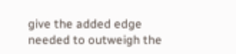give the added edge needed to outweigh the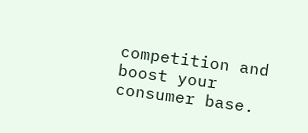competition and boost your consumer base.